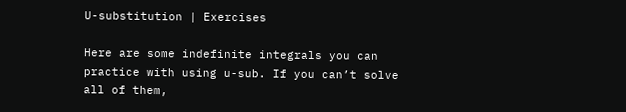U-substitution | Exercises

Here are some indefinite integrals you can practice with using u-sub. If you can’t solve all of them,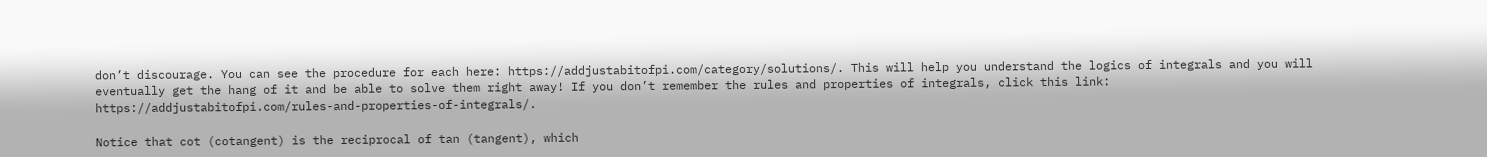don’t discourage. You can see the procedure for each here: https://addjustabitofpi.com/category/solutions/. This will help you understand the logics of integrals and you will eventually get the hang of it and be able to solve them right away! If you don’t remember the rules and properties of integrals, click this link: https://addjustabitofpi.com/rules-and-properties-of-integrals/.

Notice that cot (cotangent) is the reciprocal of tan (tangent), which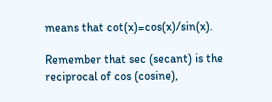means that cot(x)=cos(x)/sin(x).

Remember that sec (secant) is the reciprocal of cos (cosine),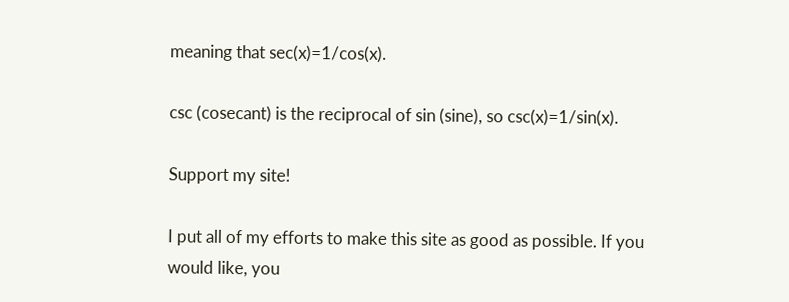meaning that sec(x)=1/cos(x).

csc (cosecant) is the reciprocal of sin (sine), so csc(x)=1/sin(x).

Support my site!

I put all of my efforts to make this site as good as possible. If you would like, you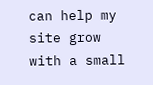can help my site grow with a small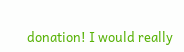donation! I would really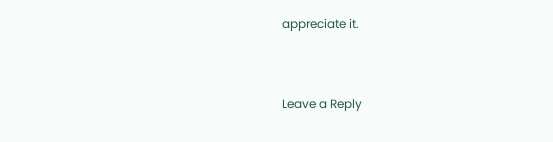appreciate it.


Leave a Reply